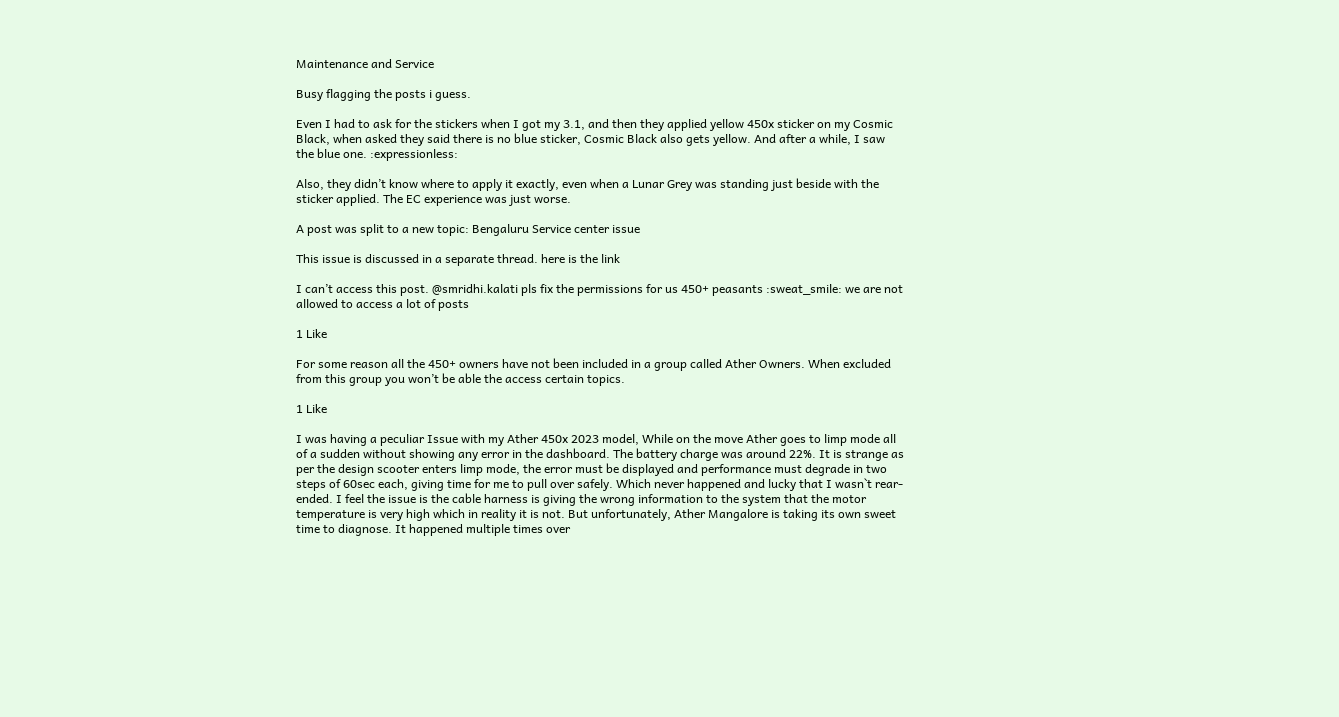Maintenance and Service

Busy flagging the posts i guess.

Even I had to ask for the stickers when I got my 3.1, and then they applied yellow 450x sticker on my Cosmic Black, when asked they said there is no blue sticker, Cosmic Black also gets yellow. And after a while, I saw the blue one. :expressionless:

Also, they didn’t know where to apply it exactly, even when a Lunar Grey was standing just beside with the sticker applied. The EC experience was just worse.

A post was split to a new topic: Bengaluru Service center issue

This issue is discussed in a separate thread. here is the link

I can’t access this post. @smridhi.kalati pls fix the permissions for us 450+ peasants :sweat_smile: we are not allowed to access a lot of posts

1 Like

For some reason all the 450+ owners have not been included in a group called Ather Owners. When excluded from this group you won’t be able the access certain topics.

1 Like

I was having a peculiar Issue with my Ather 450x 2023 model, While on the move Ather goes to limp mode all of a sudden without showing any error in the dashboard. The battery charge was around 22%. It is strange as per the design scooter enters limp mode, the error must be displayed and performance must degrade in two steps of 60sec each, giving time for me to pull over safely. Which never happened and lucky that I wasn`t rear-ended. I feel the issue is the cable harness is giving the wrong information to the system that the motor temperature is very high which in reality it is not. But unfortunately, Ather Mangalore is taking its own sweet time to diagnose. It happened multiple times over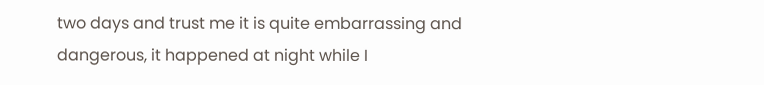two days and trust me it is quite embarrassing and dangerous, it happened at night while I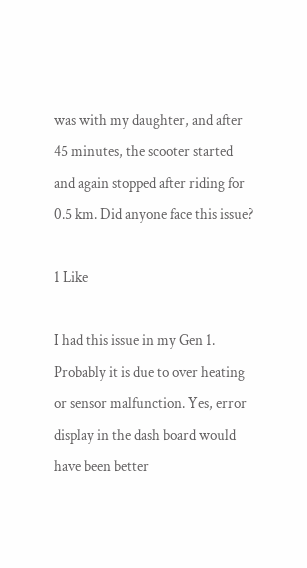was with my daughter, and after 45 minutes, the scooter started and again stopped after riding for 0.5 km. Did anyone face this issue?

1 Like

I had this issue in my Gen 1. Probably it is due to over heating or sensor malfunction. Yes, error display in the dash board would have been better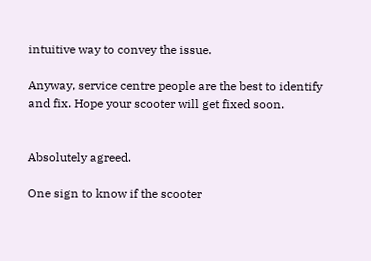intuitive way to convey the issue.

Anyway, service centre people are the best to identify and fix. Hope your scooter will get fixed soon.


Absolutely agreed.

One sign to know if the scooter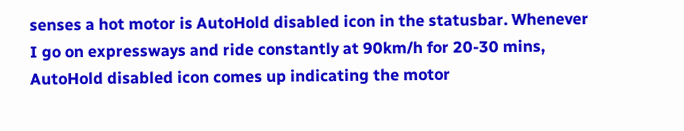senses a hot motor is AutoHold disabled icon in the statusbar. Whenever I go on expressways and ride constantly at 90km/h for 20-30 mins, AutoHold disabled icon comes up indicating the motor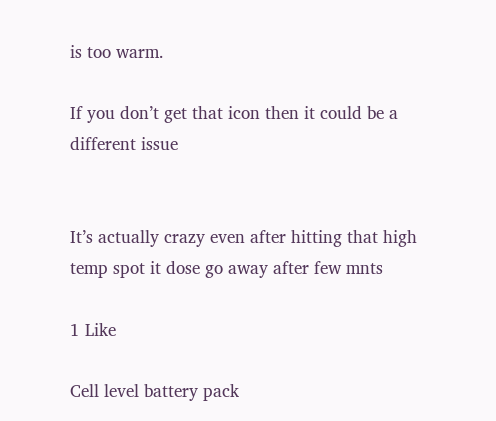is too warm.

If you don’t get that icon then it could be a different issue


It’s actually crazy even after hitting that high temp spot it dose go away after few mnts

1 Like

Cell level battery pack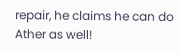repair, he claims he can do Ather as well!